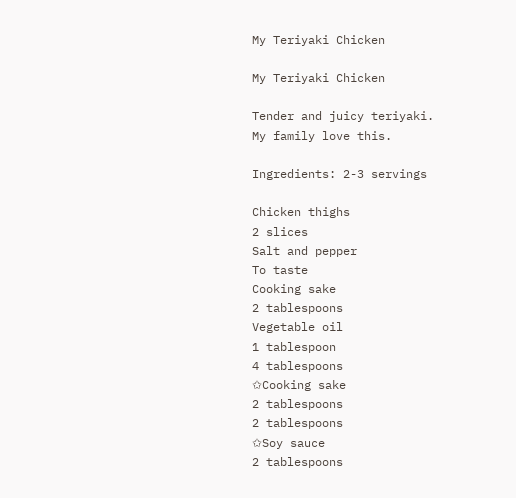My Teriyaki Chicken

My Teriyaki Chicken

Tender and juicy teriyaki.
My family love this.

Ingredients: 2-3 servings

Chicken thighs
2 slices
Salt and pepper
To taste
Cooking sake
2 tablespoons
Vegetable oil
1 tablespoon
4 tablespoons
✩Cooking sake
2 tablespoons
2 tablespoons
✩Soy sauce
2 tablespoons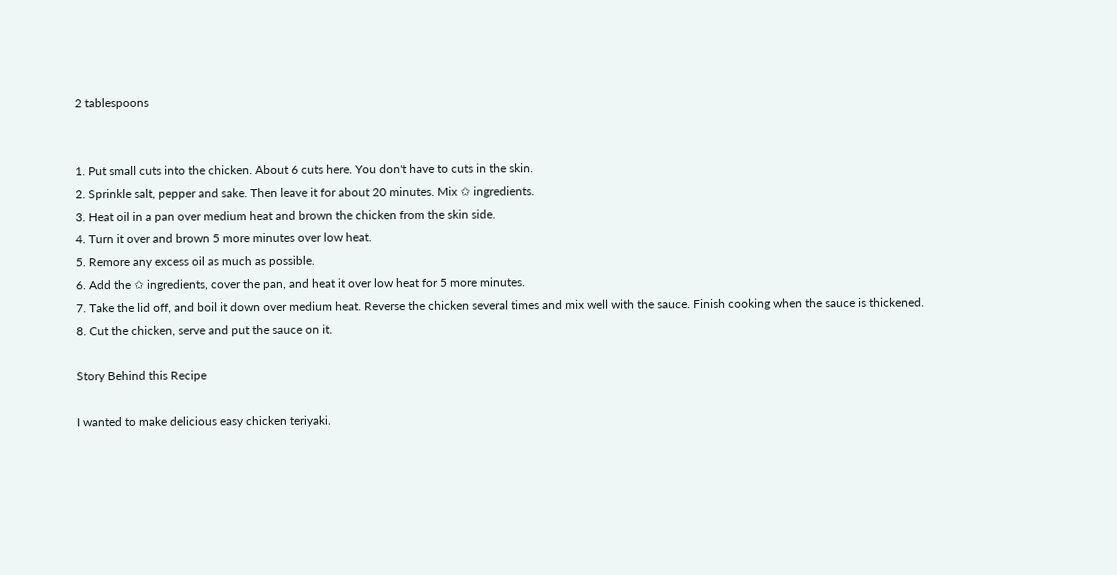2 tablespoons


1. Put small cuts into the chicken. About 6 cuts here. You don't have to cuts in the skin.
2. Sprinkle salt, pepper and sake. Then leave it for about 20 minutes. Mix ✩ ingredients.
3. Heat oil in a pan over medium heat and brown the chicken from the skin side.
4. Turn it over and brown 5 more minutes over low heat.
5. Remore any excess oil as much as possible.
6. Add the ✩ ingredients, cover the pan, and heat it over low heat for 5 more minutes.
7. Take the lid off, and boil it down over medium heat. Reverse the chicken several times and mix well with the sauce. Finish cooking when the sauce is thickened.
8. Cut the chicken, serve and put the sauce on it.

Story Behind this Recipe

I wanted to make delicious easy chicken teriyaki.